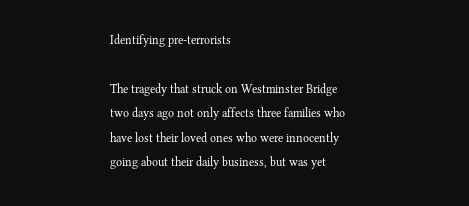Identifying pre-terrorists

The tragedy that struck on Westminster Bridge two days ago not only affects three families who have lost their loved ones who were innocently going about their daily business, but was yet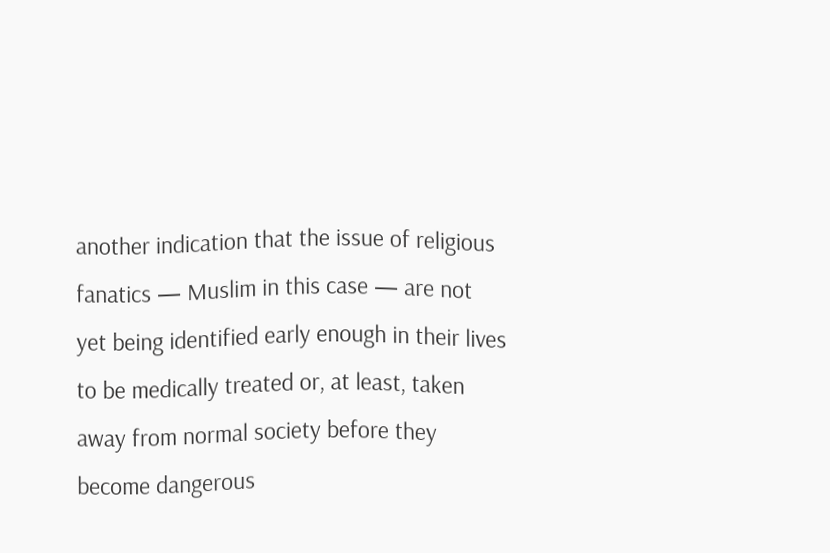another indication that the issue of religious fanatics — Muslim in this case — are not yet being identified early enough in their lives to be medically treated or, at least, taken away from normal society before they become dangerous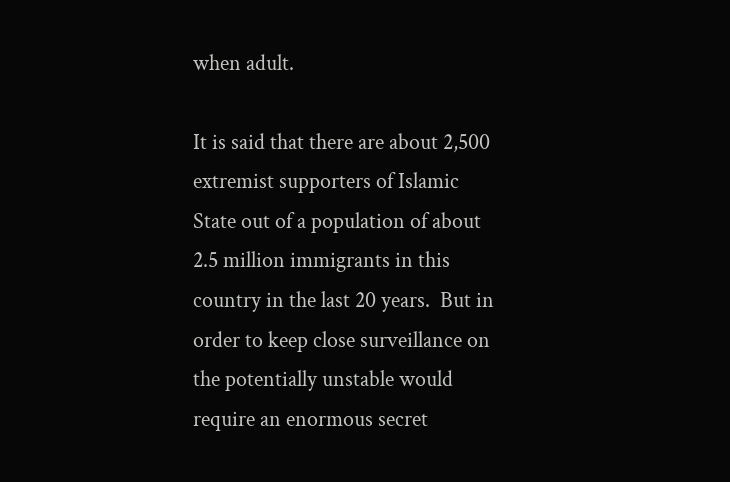when adult.

It is said that there are about 2,500 extremist supporters of Islamic State out of a population of about 2.5 million immigrants in this country in the last 20 years.  But in order to keep close surveillance on the potentially unstable would require an enormous secret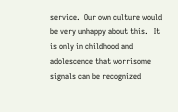service.  Our own culture would be very unhappy about this.   It is only in childhood and adolescence that worrisome signals can be recognized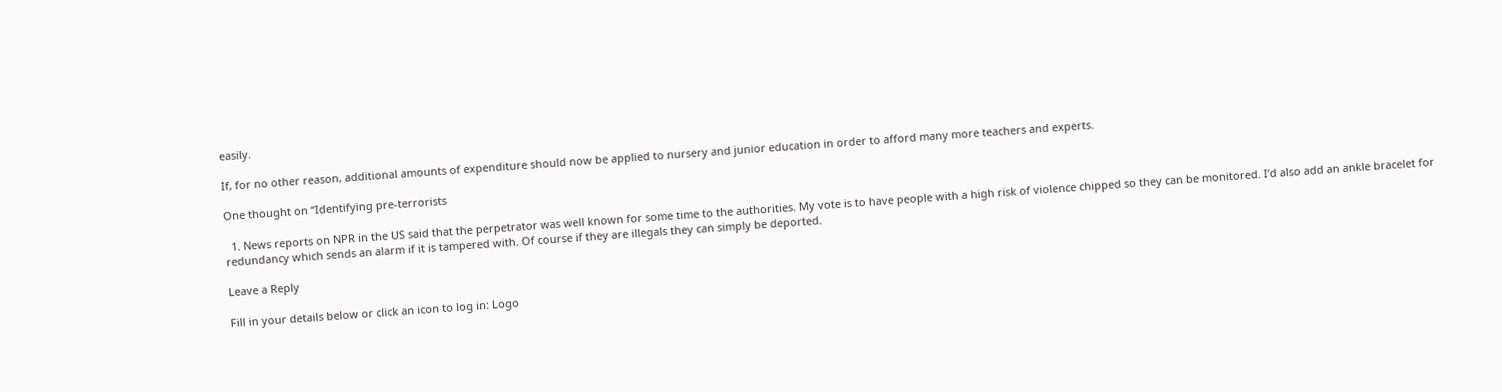easily.

If, for no other reason, additional amounts of expenditure should now be applied to nursery and junior education in order to afford many more teachers and experts.

One thought on “Identifying pre-terrorists

  1. News reports on NPR in the US said that the perpetrator was well known for some time to the authorities. My vote is to have people with a high risk of violence chipped so they can be monitored. I’d also add an ankle bracelet for redundancy which sends an alarm if it is tampered with. Of course if they are illegals they can simply be deported.

Leave a Reply

Fill in your details below or click an icon to log in: Logo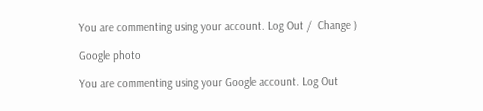You are commenting using your account. Log Out /  Change )

Google photo

You are commenting using your Google account. Log Out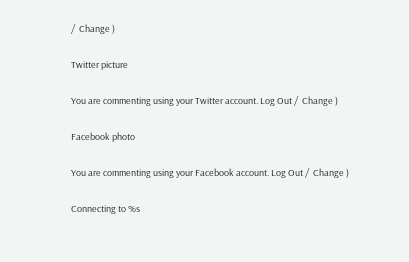/  Change )

Twitter picture

You are commenting using your Twitter account. Log Out /  Change )

Facebook photo

You are commenting using your Facebook account. Log Out /  Change )

Connecting to %s